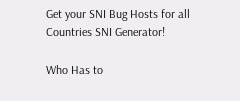Get your SNI Bug Hosts for all Countries SNI Generator!

Who Has to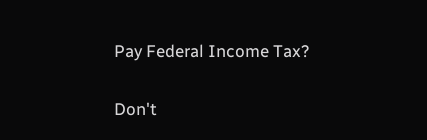Pay Federal Income Tax?

Don't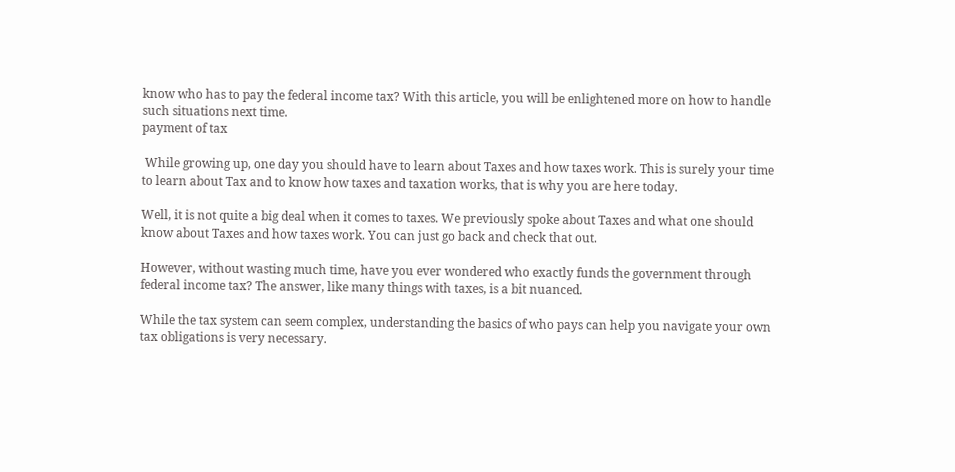know who has to pay the federal income tax? With this article, you will be enlightened more on how to handle such situations next time.
payment of tax

 While growing up, one day you should have to learn about Taxes and how taxes work. This is surely your time to learn about Tax and to know how taxes and taxation works, that is why you are here today.

Well, it is not quite a big deal when it comes to taxes. We previously spoke about Taxes and what one should know about Taxes and how taxes work. You can just go back and check that out.

However, without wasting much time, have you ever wondered who exactly funds the government through federal income tax? The answer, like many things with taxes, is a bit nuanced.

While the tax system can seem complex, understanding the basics of who pays can help you navigate your own tax obligations is very necessary.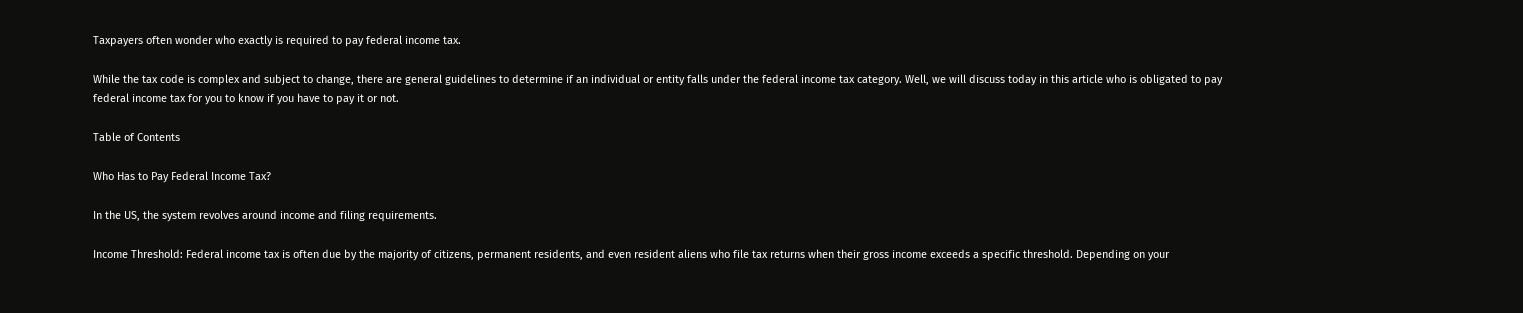Taxpayers often wonder who exactly is required to pay federal income tax.

While the tax code is complex and subject to change, there are general guidelines to determine if an individual or entity falls under the federal income tax category. Well, we will discuss today in this article who is obligated to pay federal income tax for you to know if you have to pay it or not.

Table of Contents

Who Has to Pay Federal Income Tax?

In the US, the system revolves around income and filing requirements.

Income Threshold: Federal income tax is often due by the majority of citizens, permanent residents, and even resident aliens who file tax returns when their gross income exceeds a specific threshold. Depending on your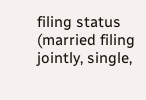filing status (married filing jointly, single,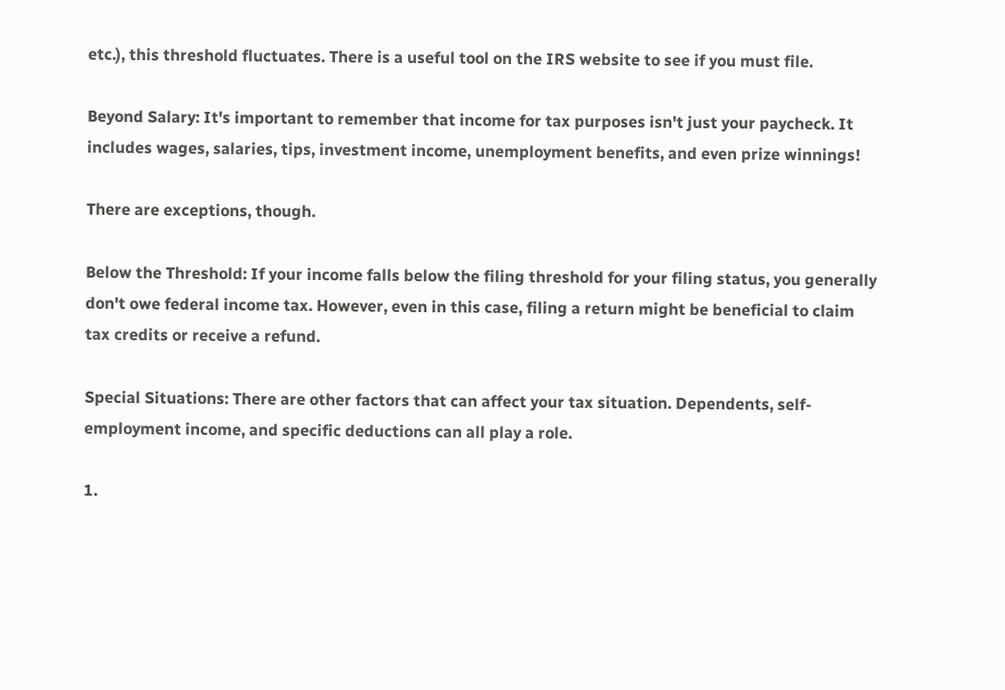etc.), this threshold fluctuates. There is a useful tool on the IRS website to see if you must file.

Beyond Salary: It's important to remember that income for tax purposes isn't just your paycheck. It includes wages, salaries, tips, investment income, unemployment benefits, and even prize winnings!

There are exceptions, though.

Below the Threshold: If your income falls below the filing threshold for your filing status, you generally don't owe federal income tax. However, even in this case, filing a return might be beneficial to claim tax credits or receive a refund.

Special Situations: There are other factors that can affect your tax situation. Dependents, self-employment income, and specific deductions can all play a role.

1.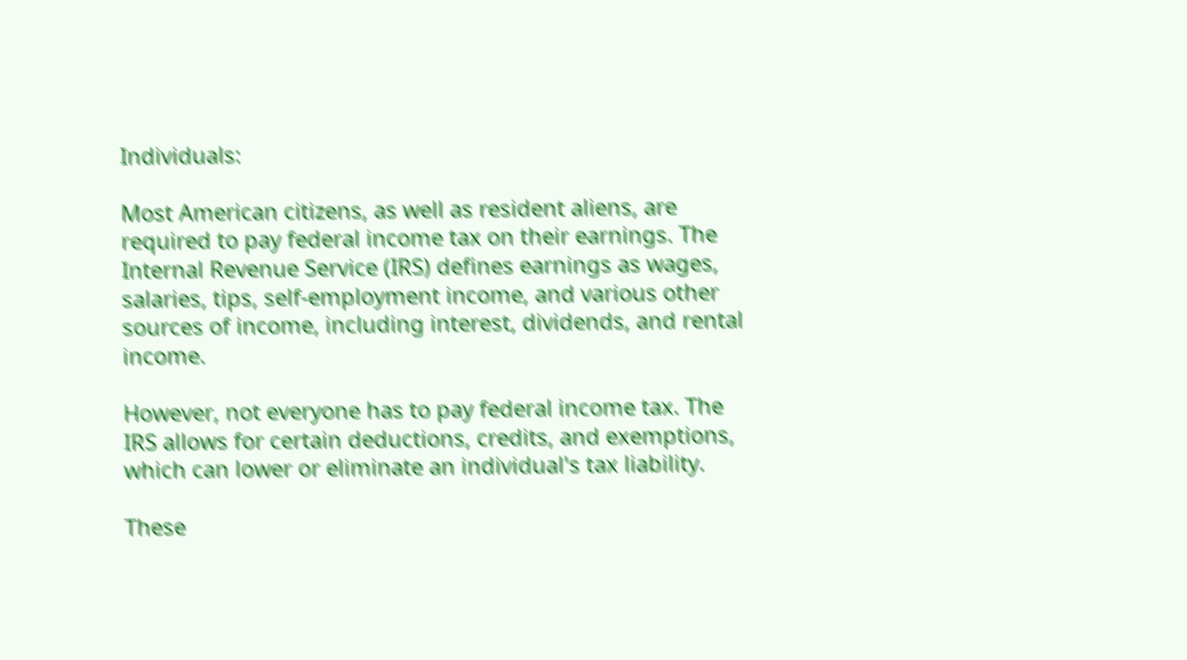Individuals:

Most American citizens, as well as resident aliens, are required to pay federal income tax on their earnings. The Internal Revenue Service (IRS) defines earnings as wages, salaries, tips, self-employment income, and various other sources of income, including interest, dividends, and rental income.

However, not everyone has to pay federal income tax. The IRS allows for certain deductions, credits, and exemptions, which can lower or eliminate an individual's tax liability.

These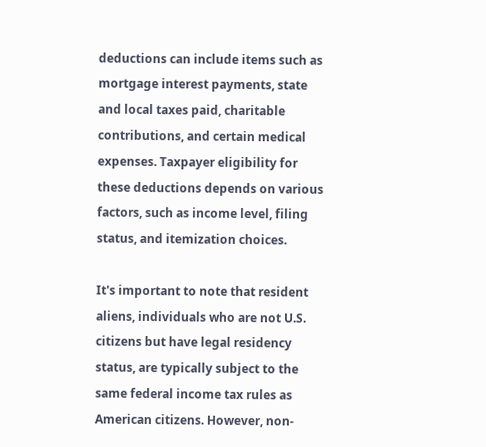deductions can include items such as mortgage interest payments, state and local taxes paid, charitable contributions, and certain medical expenses. Taxpayer eligibility for these deductions depends on various factors, such as income level, filing status, and itemization choices.

It's important to note that resident aliens, individuals who are not U.S. citizens but have legal residency status, are typically subject to the same federal income tax rules as American citizens. However, non-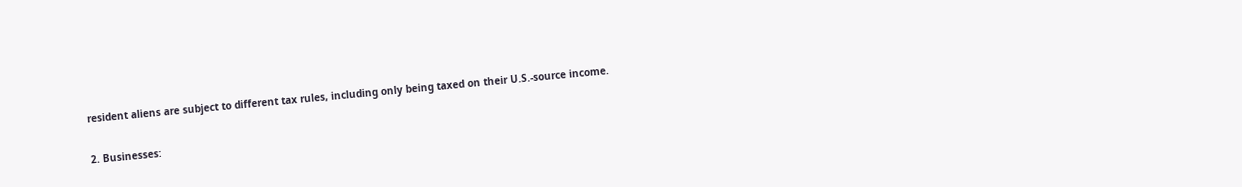resident aliens are subject to different tax rules, including only being taxed on their U.S.-source income.

2. Businesses: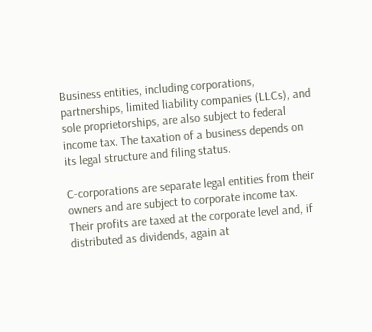Business entities, including corporations, partnerships, limited liability companies (LLCs), and sole proprietorships, are also subject to federal income tax. The taxation of a business depends on its legal structure and filing status.

C-corporations are separate legal entities from their owners and are subject to corporate income tax. Their profits are taxed at the corporate level and, if distributed as dividends, again at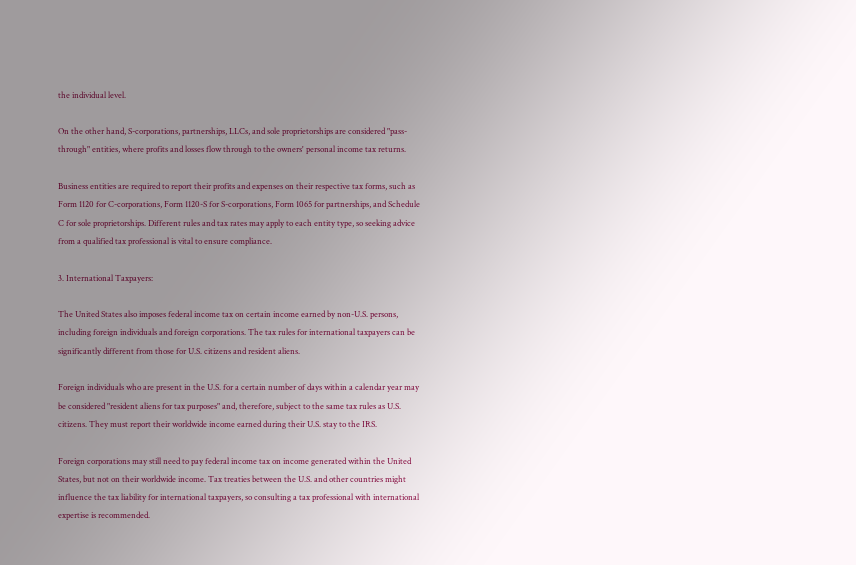the individual level.

On the other hand, S-corporations, partnerships, LLCs, and sole proprietorships are considered "pass-through" entities, where profits and losses flow through to the owners' personal income tax returns.

Business entities are required to report their profits and expenses on their respective tax forms, such as Form 1120 for C-corporations, Form 1120-S for S-corporations, Form 1065 for partnerships, and Schedule C for sole proprietorships. Different rules and tax rates may apply to each entity type, so seeking advice from a qualified tax professional is vital to ensure compliance.

3. International Taxpayers:

The United States also imposes federal income tax on certain income earned by non-U.S. persons, including foreign individuals and foreign corporations. The tax rules for international taxpayers can be significantly different from those for U.S. citizens and resident aliens.

Foreign individuals who are present in the U.S. for a certain number of days within a calendar year may be considered "resident aliens for tax purposes" and, therefore, subject to the same tax rules as U.S. citizens. They must report their worldwide income earned during their U.S. stay to the IRS.

Foreign corporations may still need to pay federal income tax on income generated within the United States, but not on their worldwide income. Tax treaties between the U.S. and other countries might influence the tax liability for international taxpayers, so consulting a tax professional with international expertise is recommended.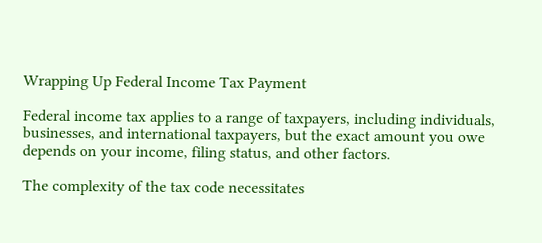Wrapping Up Federal Income Tax Payment

Federal income tax applies to a range of taxpayers, including individuals, businesses, and international taxpayers, but the exact amount you owe depends on your income, filing status, and other factors.

The complexity of the tax code necessitates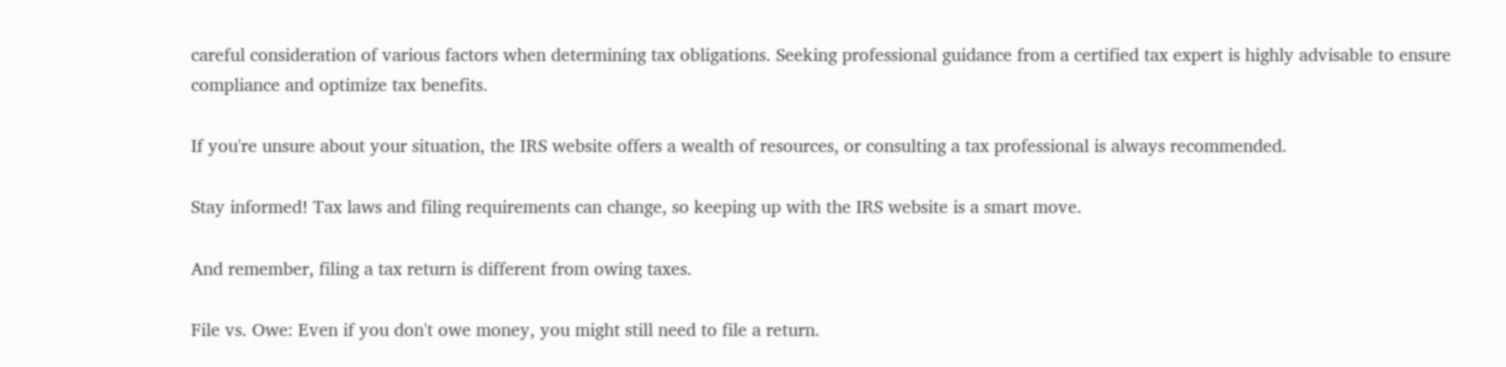careful consideration of various factors when determining tax obligations. Seeking professional guidance from a certified tax expert is highly advisable to ensure compliance and optimize tax benefits.

If you're unsure about your situation, the IRS website offers a wealth of resources, or consulting a tax professional is always recommended.

Stay informed! Tax laws and filing requirements can change, so keeping up with the IRS website is a smart move.

And remember, filing a tax return is different from owing taxes.

File vs. Owe: Even if you don't owe money, you might still need to file a return.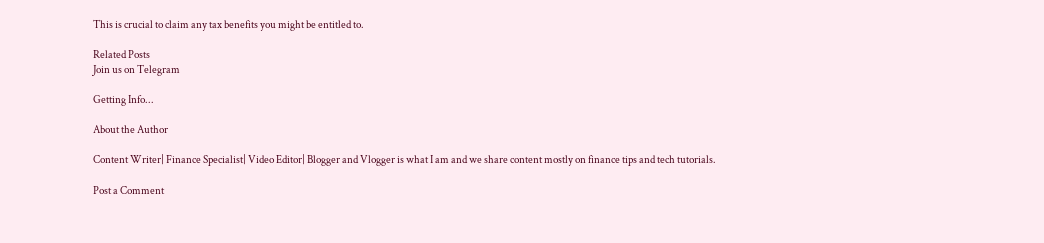This is crucial to claim any tax benefits you might be entitled to.

Related Posts
Join us on Telegram

Getting Info...

About the Author

Content Writer| Finance Specialist| Video Editor| Blogger and Vlogger is what I am and we share content mostly on finance tips and tech tutorials.

Post a Comment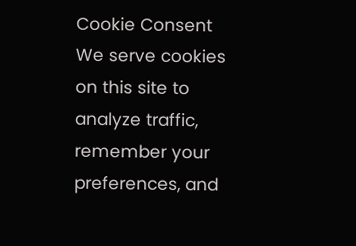Cookie Consent
We serve cookies on this site to analyze traffic, remember your preferences, and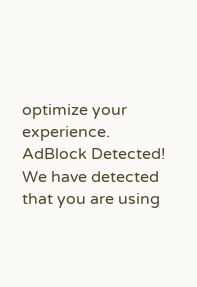optimize your experience.
AdBlock Detected!
We have detected that you are using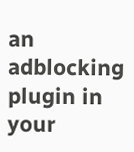an adblocking plugin in your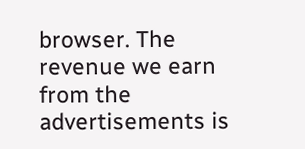browser. The revenue we earn from the advertisements is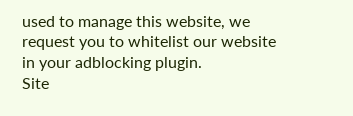used to manage this website, we request you to whitelist our website in your adblocking plugin.
Site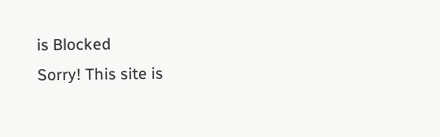is Blocked
Sorry! This site is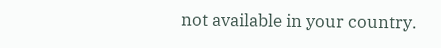not available in your country.